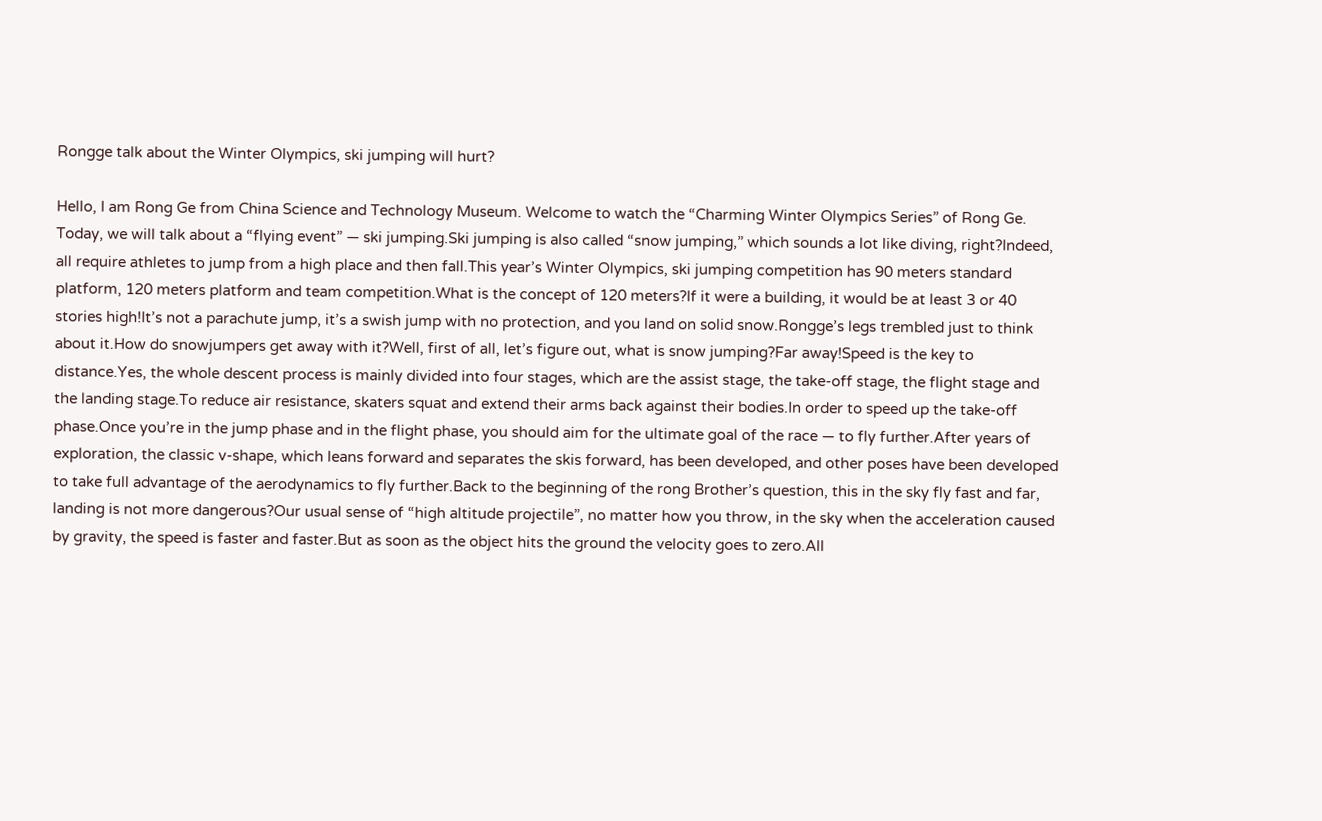Rongge talk about the Winter Olympics, ski jumping will hurt?

Hello, I am Rong Ge from China Science and Technology Museum. Welcome to watch the “Charming Winter Olympics Series” of Rong Ge. Today, we will talk about a “flying event” — ski jumping.Ski jumping is also called “snow jumping,” which sounds a lot like diving, right?Indeed, all require athletes to jump from a high place and then fall.This year’s Winter Olympics, ski jumping competition has 90 meters standard platform, 120 meters platform and team competition.What is the concept of 120 meters?If it were a building, it would be at least 3 or 40 stories high!It’s not a parachute jump, it’s a swish jump with no protection, and you land on solid snow.Rongge’s legs trembled just to think about it.How do snowjumpers get away with it?Well, first of all, let’s figure out, what is snow jumping?Far away!Speed is the key to distance.Yes, the whole descent process is mainly divided into four stages, which are the assist stage, the take-off stage, the flight stage and the landing stage.To reduce air resistance, skaters squat and extend their arms back against their bodies.In order to speed up the take-off phase.Once you’re in the jump phase and in the flight phase, you should aim for the ultimate goal of the race — to fly further.After years of exploration, the classic v-shape, which leans forward and separates the skis forward, has been developed, and other poses have been developed to take full advantage of the aerodynamics to fly further.Back to the beginning of the rong Brother’s question, this in the sky fly fast and far, landing is not more dangerous?Our usual sense of “high altitude projectile”, no matter how you throw, in the sky when the acceleration caused by gravity, the speed is faster and faster.But as soon as the object hits the ground the velocity goes to zero.All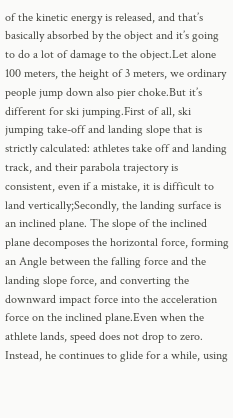of the kinetic energy is released, and that’s basically absorbed by the object and it’s going to do a lot of damage to the object.Let alone 100 meters, the height of 3 meters, we ordinary people jump down also pier choke.But it’s different for ski jumping.First of all, ski jumping take-off and landing slope that is strictly calculated: athletes take off and landing track, and their parabola trajectory is consistent, even if a mistake, it is difficult to land vertically;Secondly, the landing surface is an inclined plane. The slope of the inclined plane decomposes the horizontal force, forming an Angle between the falling force and the landing slope force, and converting the downward impact force into the acceleration force on the inclined plane.Even when the athlete lands, speed does not drop to zero. Instead, he continues to glide for a while, using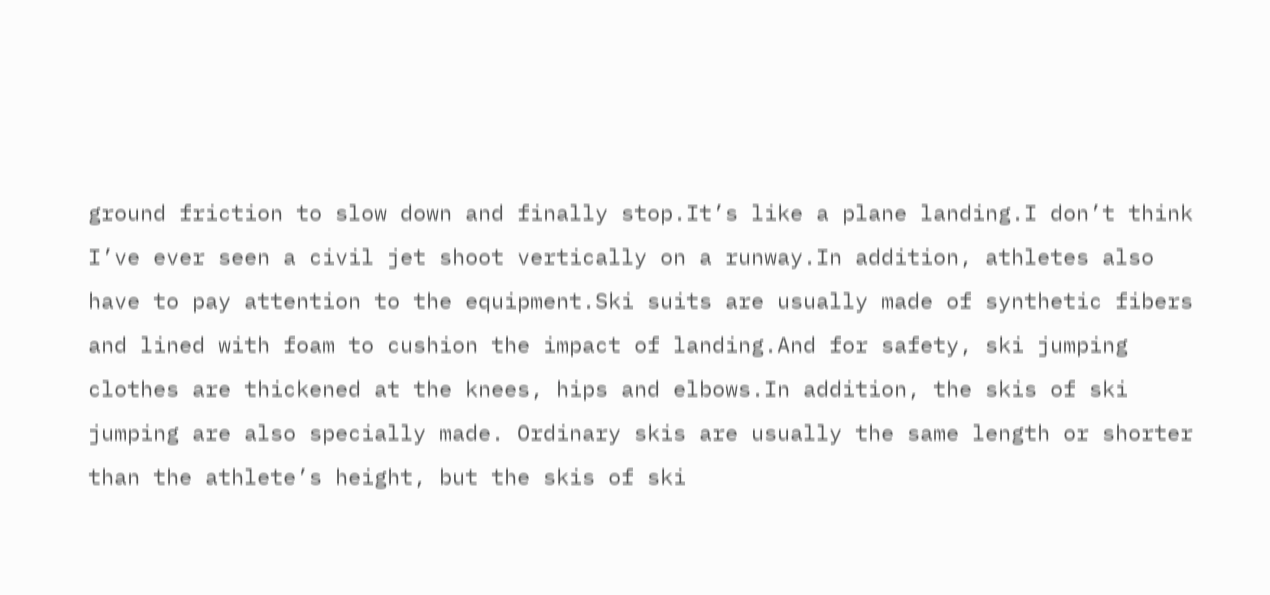ground friction to slow down and finally stop.It’s like a plane landing.I don’t think I’ve ever seen a civil jet shoot vertically on a runway.In addition, athletes also have to pay attention to the equipment.Ski suits are usually made of synthetic fibers and lined with foam to cushion the impact of landing.And for safety, ski jumping clothes are thickened at the knees, hips and elbows.In addition, the skis of ski jumping are also specially made. Ordinary skis are usually the same length or shorter than the athlete’s height, but the skis of ski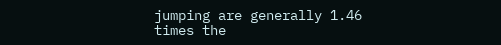jumping are generally 1.46 times the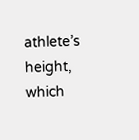athlete’s height, which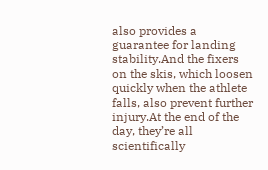also provides a guarantee for landing stability.And the fixers on the skis, which loosen quickly when the athlete falls, also prevent further injury.At the end of the day, they’re all scientifically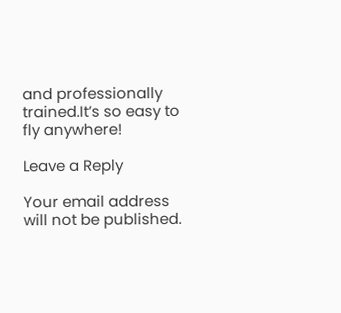and professionally trained.It’s so easy to fly anywhere!

Leave a Reply

Your email address will not be published.